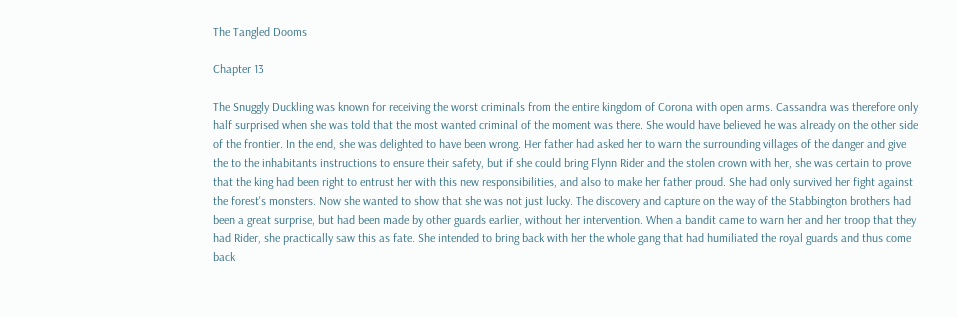The Tangled Dooms

Chapter 13

The Snuggly Duckling was known for receiving the worst criminals from the entire kingdom of Corona with open arms. Cassandra was therefore only half surprised when she was told that the most wanted criminal of the moment was there. She would have believed he was already on the other side of the frontier. In the end, she was delighted to have been wrong. Her father had asked her to warn the surrounding villages of the danger and give the to the inhabitants instructions to ensure their safety, but if she could bring Flynn Rider and the stolen crown with her, she was certain to prove that the king had been right to entrust her with this new responsibilities, and also to make her father proud. She had only survived her fight against the forest's monsters. Now she wanted to show that she was not just lucky. The discovery and capture on the way of the Stabbington brothers had been a great surprise, but had been made by other guards earlier, without her intervention. When a bandit came to warn her and her troop that they had Rider, she practically saw this as fate. She intended to bring back with her the whole gang that had humiliated the royal guards and thus come back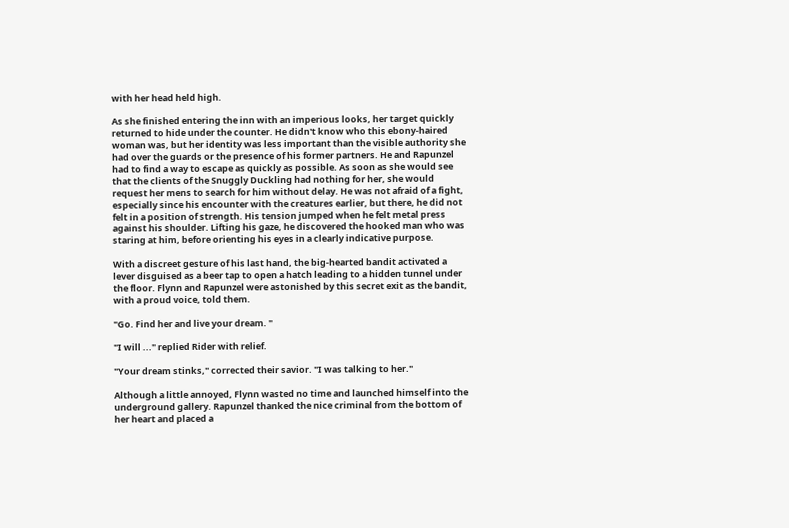with her head held high.

As she finished entering the inn with an imperious looks, her target quickly returned to hide under the counter. He didn't know who this ebony-haired woman was, but her identity was less important than the visible authority she had over the guards or the presence of his former partners. He and Rapunzel had to find a way to escape as quickly as possible. As soon as she would see that the clients of the Snuggly Duckling had nothing for her, she would request her mens to search for him without delay. He was not afraid of a fight, especially since his encounter with the creatures earlier, but there, he did not felt in a position of strength. His tension jumped when he felt metal press against his shoulder. Lifting his gaze, he discovered the hooked man who was staring at him, before orienting his eyes in a clearly indicative purpose.

With a discreet gesture of his last hand, the big-hearted bandit activated a lever disguised as a beer tap to open a hatch leading to a hidden tunnel under the floor. Flynn and Rapunzel were astonished by this secret exit as the bandit, with a proud voice, told them.

"Go. Find her and live your dream. "

"I will ..." replied Rider with relief.

"Your dream stinks," corrected their savior. "I was talking to her."

Although a little annoyed, Flynn wasted no time and launched himself into the underground gallery. Rapunzel thanked the nice criminal from the bottom of her heart and placed a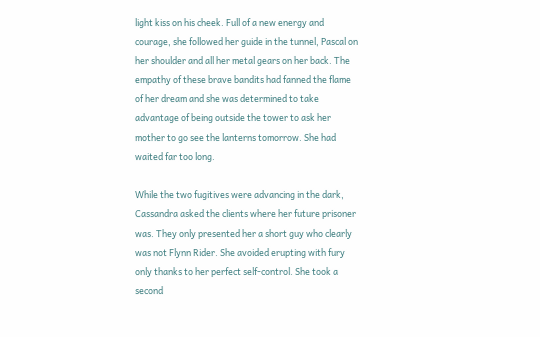light kiss on his cheek. Full of a new energy and courage, she followed her guide in the tunnel, Pascal on her shoulder and all her metal gears on her back. The empathy of these brave bandits had fanned the flame of her dream and she was determined to take advantage of being outside the tower to ask her mother to go see the lanterns tomorrow. She had waited far too long.

While the two fugitives were advancing in the dark, Cassandra asked the clients where her future prisoner was. They only presented her a short guy who clearly was not Flynn Rider. She avoided erupting with fury only thanks to her perfect self-control. She took a second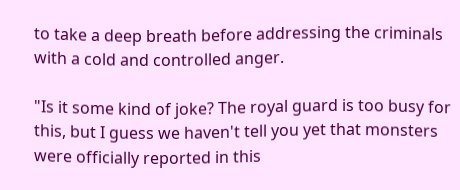to take a deep breath before addressing the criminals with a cold and controlled anger.

"Is it some kind of joke? The royal guard is too busy for this, but I guess we haven't tell you yet that monsters were officially reported in this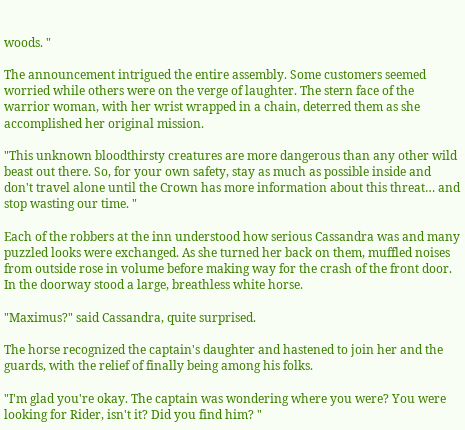woods. "

The announcement intrigued the entire assembly. Some customers seemed worried while others were on the verge of laughter. The stern face of the warrior woman, with her wrist wrapped in a chain, deterred them as she accomplished her original mission.

"This unknown bloodthirsty creatures are more dangerous than any other wild beast out there. So, for your own safety, stay as much as possible inside and don't travel alone until the Crown has more information about this threat… and stop wasting our time. "

Each of the robbers at the inn understood how serious Cassandra was and many puzzled looks were exchanged. As she turned her back on them, muffled noises from outside rose in volume before making way for the crash of the front door. In the doorway stood a large, breathless white horse.

"Maximus?" said Cassandra, quite surprised.

The horse recognized the captain's daughter and hastened to join her and the guards, with the relief of finally being among his folks.

"I'm glad you're okay. The captain was wondering where you were? You were looking for Rider, isn't it? Did you find him? "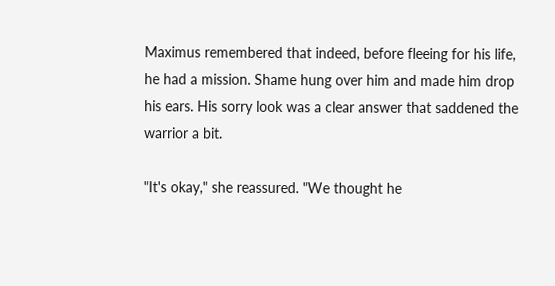Maximus remembered that indeed, before fleeing for his life, he had a mission. Shame hung over him and made him drop his ears. His sorry look was a clear answer that saddened the warrior a bit.

"It's okay," she reassured. "We thought he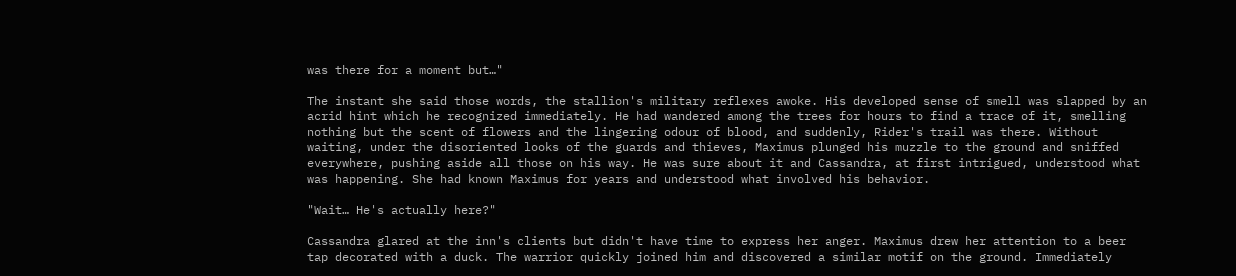was there for a moment but…"

The instant she said those words, the stallion's military reflexes awoke. His developed sense of smell was slapped by an acrid hint which he recognized immediately. He had wandered among the trees for hours to find a trace of it, smelling nothing but the scent of flowers and the lingering odour of blood, and suddenly, Rider's trail was there. Without waiting, under the disoriented looks of the guards and thieves, Maximus plunged his muzzle to the ground and sniffed everywhere, pushing aside all those on his way. He was sure about it and Cassandra, at first intrigued, understood what was happening. She had known Maximus for years and understood what involved his behavior.

"Wait… He's actually here?"

Cassandra glared at the inn's clients but didn't have time to express her anger. Maximus drew her attention to a beer tap decorated with a duck. The warrior quickly joined him and discovered a similar motif on the ground. Immediately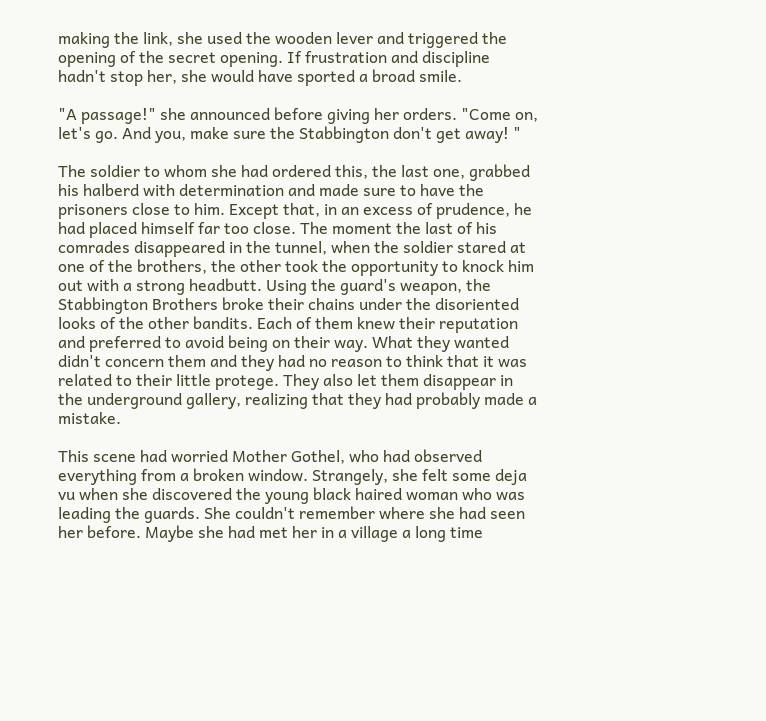making the link, she used the wooden lever and triggered the opening of the secret opening. If frustration and discipline hadn't stop her, she would have sported a broad smile.

"A passage!" she announced before giving her orders. "Come on, let's go. And you, make sure the Stabbington don't get away! "

The soldier to whom she had ordered this, the last one, grabbed his halberd with determination and made sure to have the prisoners close to him. Except that, in an excess of prudence, he had placed himself far too close. The moment the last of his comrades disappeared in the tunnel, when the soldier stared at one of the brothers, the other took the opportunity to knock him out with a strong headbutt. Using the guard's weapon, the Stabbington Brothers broke their chains under the disoriented looks of the other bandits. Each of them knew their reputation and preferred to avoid being on their way. What they wanted didn't concern them and they had no reason to think that it was related to their little protege. They also let them disappear in the underground gallery, realizing that they had probably made a mistake.

This scene had worried Mother Gothel, who had observed everything from a broken window. Strangely, she felt some deja vu when she discovered the young black haired woman who was leading the guards. She couldn't remember where she had seen her before. Maybe she had met her in a village a long time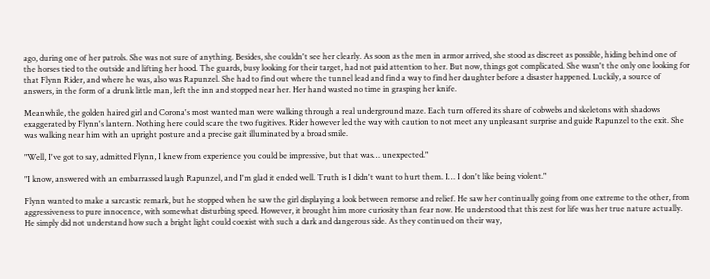ago, during one of her patrols. She was not sure of anything. Besides, she couldn't see her clearly. As soon as the men in armor arrived, she stood as discreet as possible, hiding behind one of the horses tied to the outside and lifting her hood. The guards, busy looking for their target, had not paid attention to her. But now, things got complicated. She wasn't the only one looking for that Flynn Rider, and where he was, also was Rapunzel. She had to find out where the tunnel lead and find a way to find her daughter before a disaster happened. Luckily, a source of answers, in the form of a drunk little man, left the inn and stopped near her. Her hand wasted no time in grasping her knife.

Meanwhile, the golden haired girl and Corona's most wanted man were walking through a real underground maze. Each turn offered its share of cobwebs and skeletons with shadows exaggerated by Flynn's lantern. Nothing here could scare the two fugitives. Rider however led the way with caution to not meet any unpleasant surprise and guide Rapunzel to the exit. She was walking near him with an upright posture and a precise gait illuminated by a broad smile.

"Well, I've got to say, admitted Flynn, I knew from experience you could be impressive, but that was… unexpected."

"I know, answered with an embarrassed laugh Rapunzel, and I'm glad it ended well. Truth is I didn't want to hurt them. I… I don't like being violent."

Flynn wanted to make a sarcastic remark, but he stopped when he saw the girl displaying a look between remorse and relief. He saw her continually going from one extreme to the other, from aggressiveness to pure innocence, with somewhat disturbing speed. However, it brought him more curiosity than fear now. He understood that this zest for life was her true nature actually. He simply did not understand how such a bright light could coexist with such a dark and dangerous side. As they continued on their way,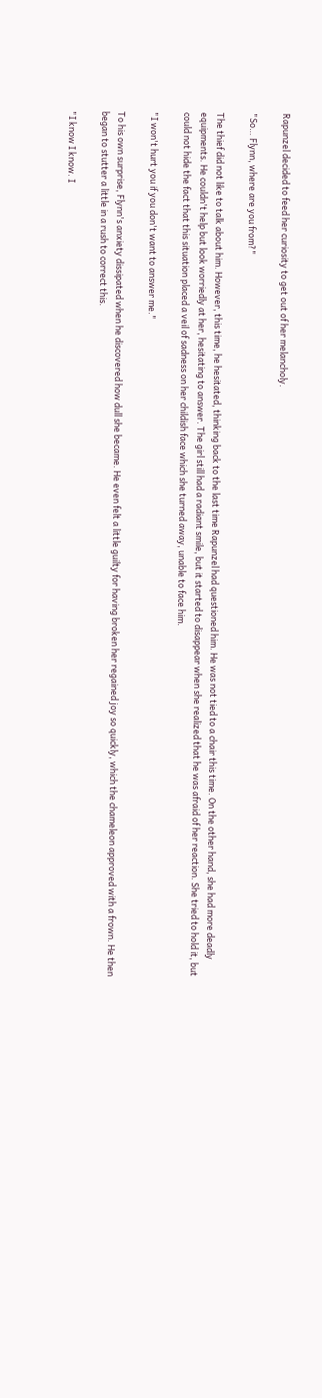Rapunzel decided to feed her curiosity to get out of her melancholy.

"So… Flynn, where are you from?"

The thief did not like to talk about him. However, this time, he hesitated, thinking back to the last time Rapunzel had questioned him. He was not tied to a chair this time. On the other hand, she had more deadly equipments. He couldn't help but look worriedly at her, hesitating to answer. The girl still had a radiant smile, but it started to disappear when she realized that he was afraid of her reaction. She tried to hold it, but could not hide the fact that this situation placed a veil of sadness on her childish face which she turned away, unable to face him.

"I won't hurt you if you don't want to answer me."

To his own surprise, Flynn's anxiety dissipated when he discovered how dull she became. He even felt a little guilty for having broken her regained joy so quickly, which the chameleon approved with a frown. He then began to stutter a little in a rush to correct this.

"I know I know. I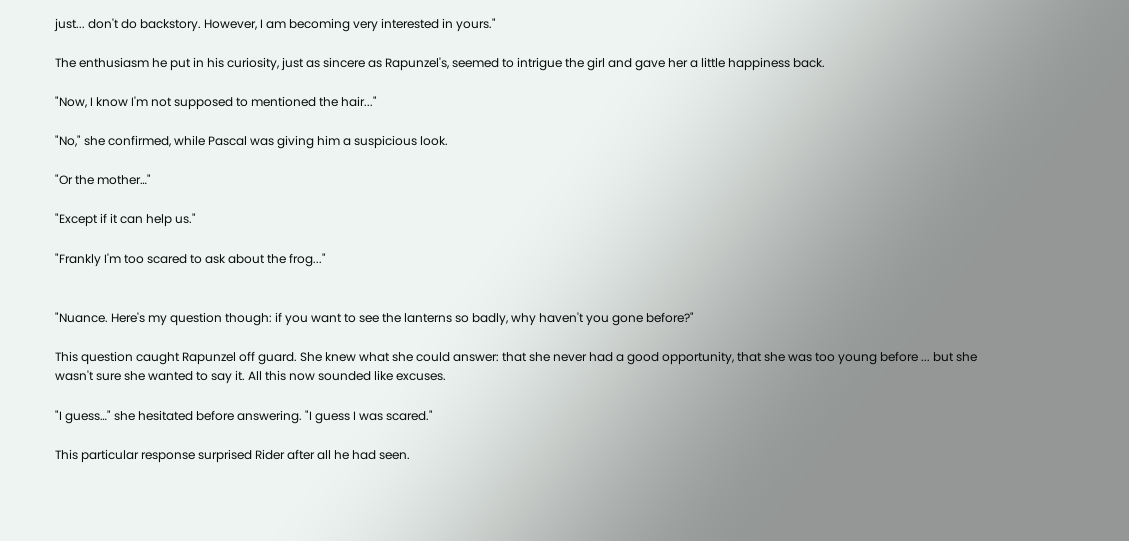just... don't do backstory. However, I am becoming very interested in yours."

The enthusiasm he put in his curiosity, just as sincere as Rapunzel's, seemed to intrigue the girl and gave her a little happiness back.

"Now, I know I'm not supposed to mentioned the hair..."

"No," she confirmed, while Pascal was giving him a suspicious look.

"Or the mother…"

"Except if it can help us."

"Frankly I'm too scared to ask about the frog..."


"Nuance. Here's my question though: if you want to see the lanterns so badly, why haven't you gone before?"

This question caught Rapunzel off guard. She knew what she could answer: that she never had a good opportunity, that she was too young before ... but she wasn't sure she wanted to say it. All this now sounded like excuses.

"I guess…" she hesitated before answering. "I guess I was scared."

This particular response surprised Rider after all he had seen.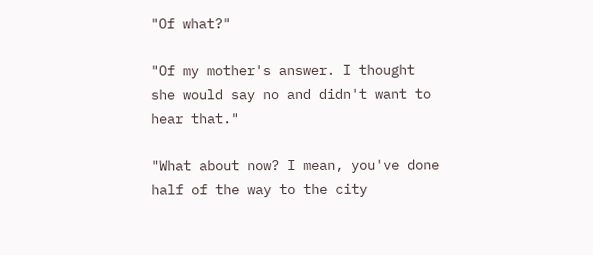"Of what?"

"Of my mother's answer. I thought she would say no and didn't want to hear that."

"What about now? I mean, you've done half of the way to the city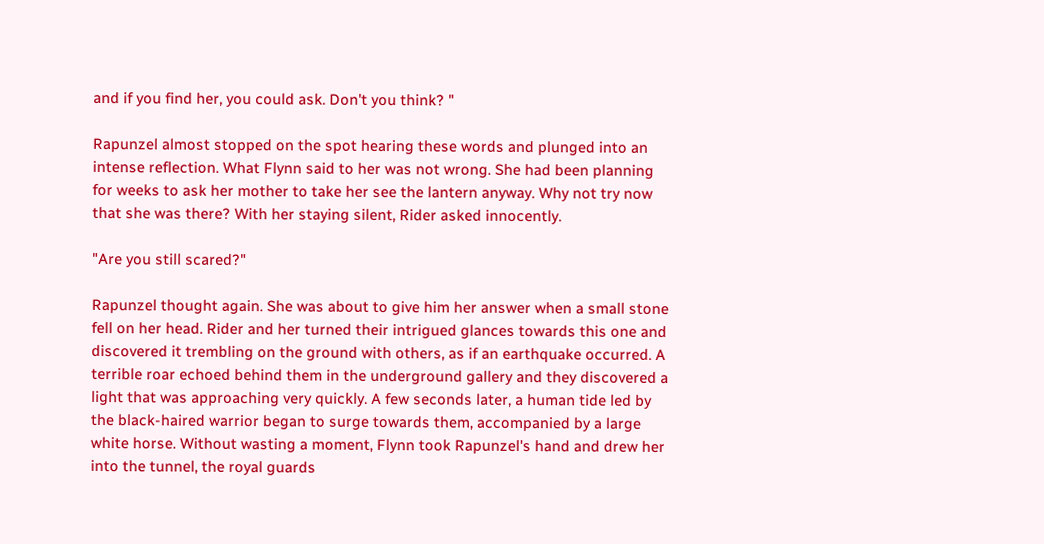and if you find her, you could ask. Don't you think? "

Rapunzel almost stopped on the spot hearing these words and plunged into an intense reflection. What Flynn said to her was not wrong. She had been planning for weeks to ask her mother to take her see the lantern anyway. Why not try now that she was there? With her staying silent, Rider asked innocently.

"Are you still scared?"

Rapunzel thought again. She was about to give him her answer when a small stone fell on her head. Rider and her turned their intrigued glances towards this one and discovered it trembling on the ground with others, as if an earthquake occurred. A terrible roar echoed behind them in the underground gallery and they discovered a light that was approaching very quickly. A few seconds later, a human tide led by the black-haired warrior began to surge towards them, accompanied by a large white horse. Without wasting a moment, Flynn took Rapunzel's hand and drew her into the tunnel, the royal guards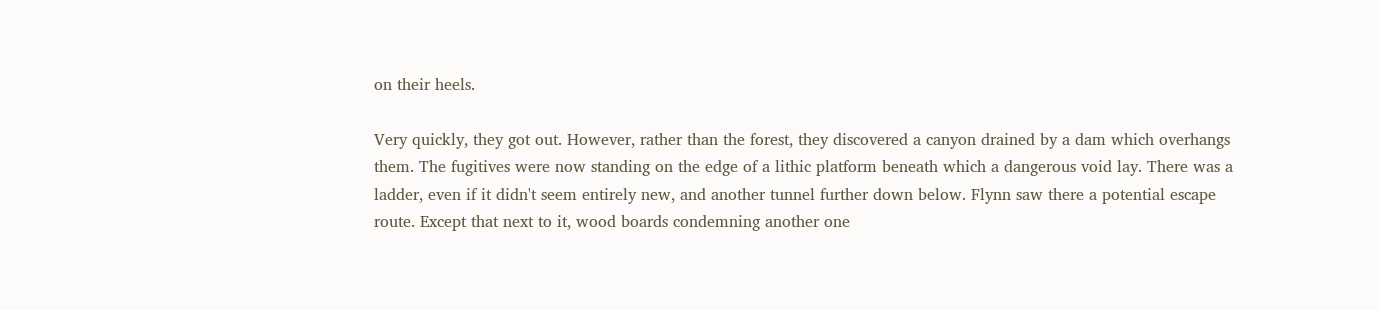on their heels.

Very quickly, they got out. However, rather than the forest, they discovered a canyon drained by a dam which overhangs them. The fugitives were now standing on the edge of a lithic platform beneath which a dangerous void lay. There was a ladder, even if it didn't seem entirely new, and another tunnel further down below. Flynn saw there a potential escape route. Except that next to it, wood boards condemning another one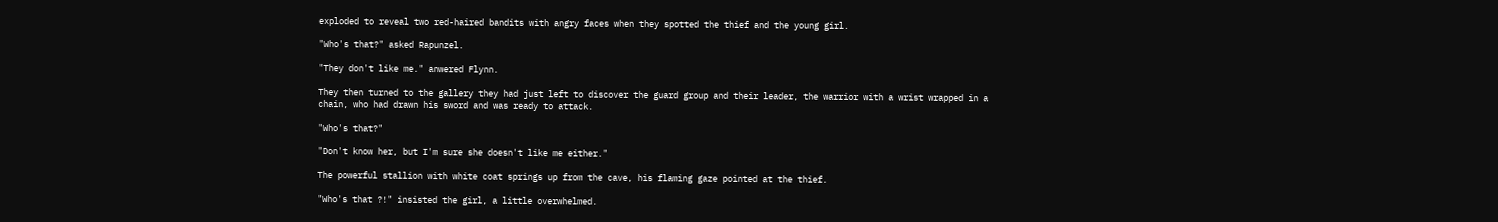exploded to reveal two red-haired bandits with angry faces when they spotted the thief and the young girl.

"Who's that?" asked Rapunzel.

"They don't like me." anwered Flynn.

They then turned to the gallery they had just left to discover the guard group and their leader, the warrior with a wrist wrapped in a chain, who had drawn his sword and was ready to attack.

"Who's that?"

"Don't know her, but I'm sure she doesn't like me either."

The powerful stallion with white coat springs up from the cave, his flaming gaze pointed at the thief.

"Who's that ?!" insisted the girl, a little overwhelmed.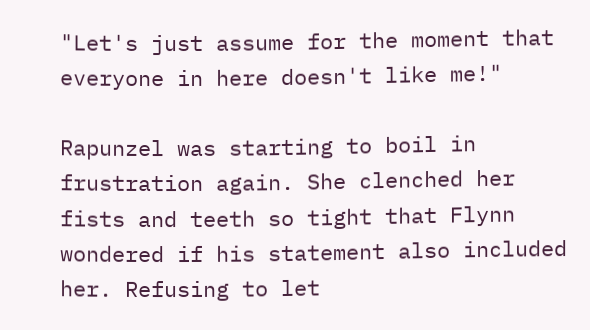"Let's just assume for the moment that everyone in here doesn't like me!"

Rapunzel was starting to boil in frustration again. She clenched her fists and teeth so tight that Flynn wondered if his statement also included her. Refusing to let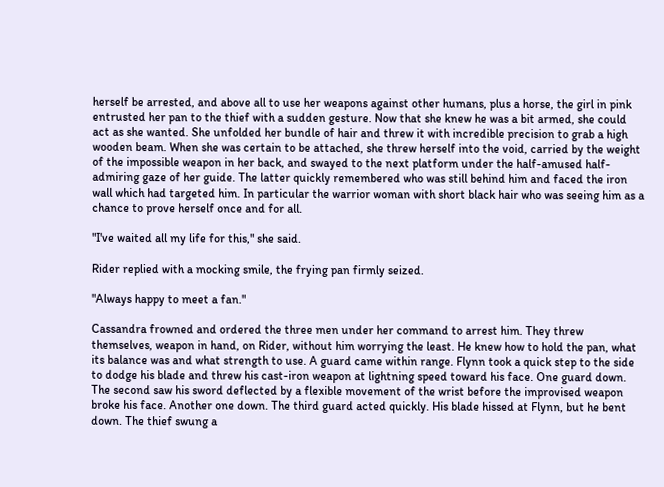herself be arrested, and above all to use her weapons against other humans, plus a horse, the girl in pink entrusted her pan to the thief with a sudden gesture. Now that she knew he was a bit armed, she could act as she wanted. She unfolded her bundle of hair and threw it with incredible precision to grab a high wooden beam. When she was certain to be attached, she threw herself into the void, carried by the weight of the impossible weapon in her back, and swayed to the next platform under the half-amused half-admiring gaze of her guide. The latter quickly remembered who was still behind him and faced the iron wall which had targeted him. In particular the warrior woman with short black hair who was seeing him as a chance to prove herself once and for all.

"I've waited all my life for this," she said.

Rider replied with a mocking smile, the frying pan firmly seized.

"Always happy to meet a fan."

Cassandra frowned and ordered the three men under her command to arrest him. They threw themselves, weapon in hand, on Rider, without him worrying the least. He knew how to hold the pan, what its balance was and what strength to use. A guard came within range. Flynn took a quick step to the side to dodge his blade and threw his cast-iron weapon at lightning speed toward his face. One guard down. The second saw his sword deflected by a flexible movement of the wrist before the improvised weapon broke his face. Another one down. The third guard acted quickly. His blade hissed at Flynn, but he bent down. The thief swung a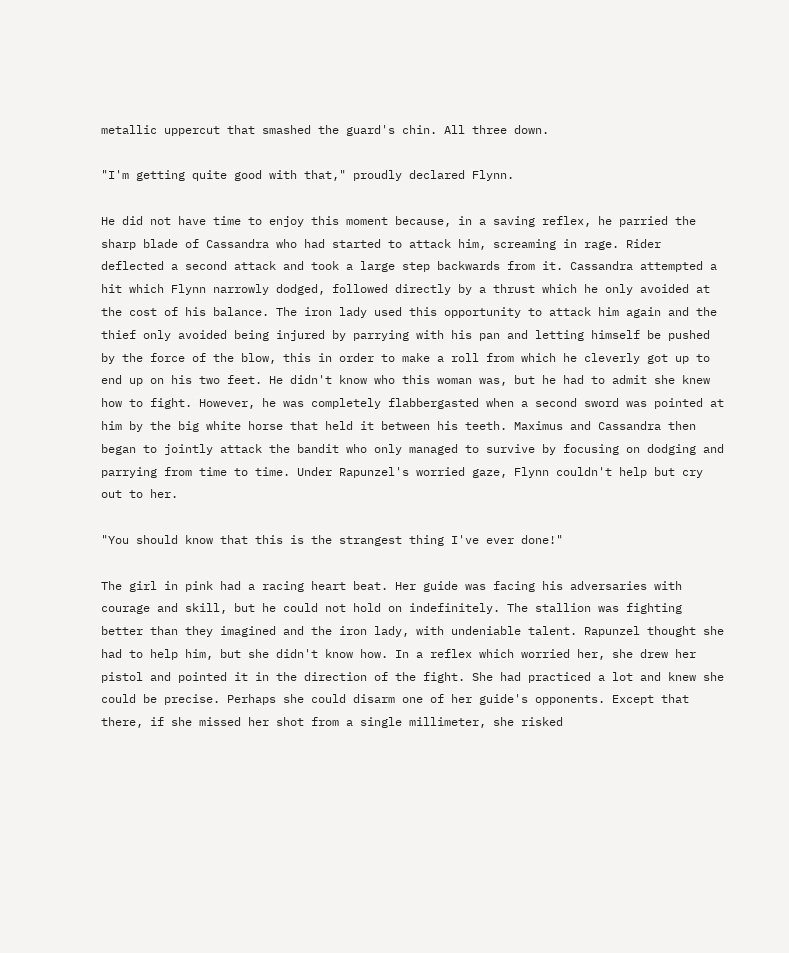metallic uppercut that smashed the guard's chin. All three down.

"I'm getting quite good with that," proudly declared Flynn.

He did not have time to enjoy this moment because, in a saving reflex, he parried the sharp blade of Cassandra who had started to attack him, screaming in rage. Rider deflected a second attack and took a large step backwards from it. Cassandra attempted a hit which Flynn narrowly dodged, followed directly by a thrust which he only avoided at the cost of his balance. The iron lady used this opportunity to attack him again and the thief only avoided being injured by parrying with his pan and letting himself be pushed by the force of the blow, this in order to make a roll from which he cleverly got up to end up on his two feet. He didn't know who this woman was, but he had to admit she knew how to fight. However, he was completely flabbergasted when a second sword was pointed at him by the big white horse that held it between his teeth. Maximus and Cassandra then began to jointly attack the bandit who only managed to survive by focusing on dodging and parrying from time to time. Under Rapunzel's worried gaze, Flynn couldn't help but cry out to her.

"You should know that this is the strangest thing I've ever done!"

The girl in pink had a racing heart beat. Her guide was facing his adversaries with courage and skill, but he could not hold on indefinitely. The stallion was fighting better than they imagined and the iron lady, with undeniable talent. Rapunzel thought she had to help him, but she didn't know how. In a reflex which worried her, she drew her pistol and pointed it in the direction of the fight. She had practiced a lot and knew she could be precise. Perhaps she could disarm one of her guide's opponents. Except that there, if she missed her shot from a single millimeter, she risked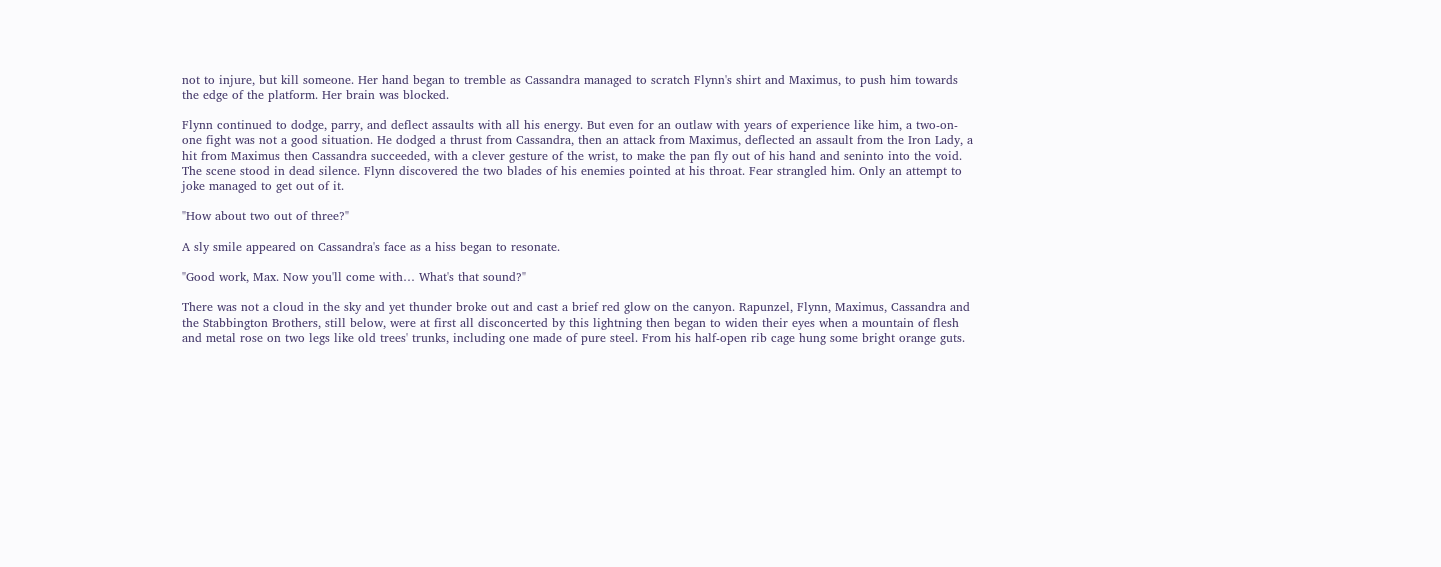not to injure, but kill someone. Her hand began to tremble as Cassandra managed to scratch Flynn's shirt and Maximus, to push him towards the edge of the platform. Her brain was blocked.

Flynn continued to dodge, parry, and deflect assaults with all his energy. But even for an outlaw with years of experience like him, a two-on-one fight was not a good situation. He dodged a thrust from Cassandra, then an attack from Maximus, deflected an assault from the Iron Lady, a hit from Maximus then Cassandra succeeded, with a clever gesture of the wrist, to make the pan fly out of his hand and seninto into the void. The scene stood in dead silence. Flynn discovered the two blades of his enemies pointed at his throat. Fear strangled him. Only an attempt to joke managed to get out of it.

"How about two out of three?"

A sly smile appeared on Cassandra's face as a hiss began to resonate.

"Good work, Max. Now you'll come with… What's that sound?"

There was not a cloud in the sky and yet thunder broke out and cast a brief red glow on the canyon. Rapunzel, Flynn, Maximus, Cassandra and the Stabbington Brothers, still below, were at first all disconcerted by this lightning then began to widen their eyes when a mountain of flesh and metal rose on two legs like old trees' trunks, including one made of pure steel. From his half-open rib cage hung some bright orange guts.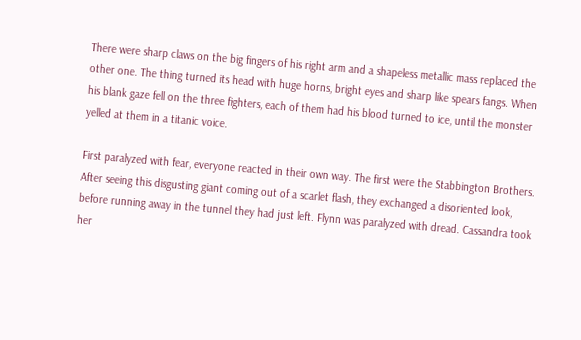There were sharp claws on the big fingers of his right arm and a shapeless metallic mass replaced the other one. The thing turned its head with huge horns, bright eyes and sharp like spears fangs. When his blank gaze fell on the three fighters, each of them had his blood turned to ice, until the monster yelled at them in a titanic voice.

First paralyzed with fear, everyone reacted in their own way. The first were the Stabbington Brothers. After seeing this disgusting giant coming out of a scarlet flash, they exchanged a disoriented look, before running away in the tunnel they had just left. Flynn was paralyzed with dread. Cassandra took her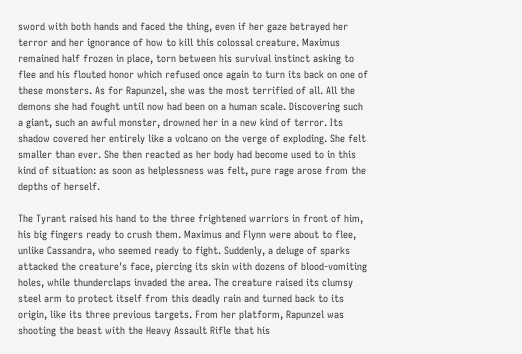sword with both hands and faced the thing, even if her gaze betrayed her terror and her ignorance of how to kill this colossal creature. Maximus remained half frozen in place, torn between his survival instinct asking to flee and his flouted honor which refused once again to turn its back on one of these monsters. As for Rapunzel, she was the most terrified of all. All the demons she had fought until now had been on a human scale. Discovering such a giant, such an awful monster, drowned her in a new kind of terror. Its shadow covered her entirely like a volcano on the verge of exploding. She felt smaller than ever. She then reacted as her body had become used to in this kind of situation: as soon as helplessness was felt, pure rage arose from the depths of herself.

The Tyrant raised his hand to the three frightened warriors in front of him, his big fingers ready to crush them. Maximus and Flynn were about to flee, unlike Cassandra, who seemed ready to fight. Suddenly, a deluge of sparks attacked the creature's face, piercing its skin with dozens of blood-vomiting holes, while thunderclaps invaded the area. The creature raised its clumsy steel arm to protect itself from this deadly rain and turned back to its origin, like its three previous targets. From her platform, Rapunzel was shooting the beast with the Heavy Assault Rifle that his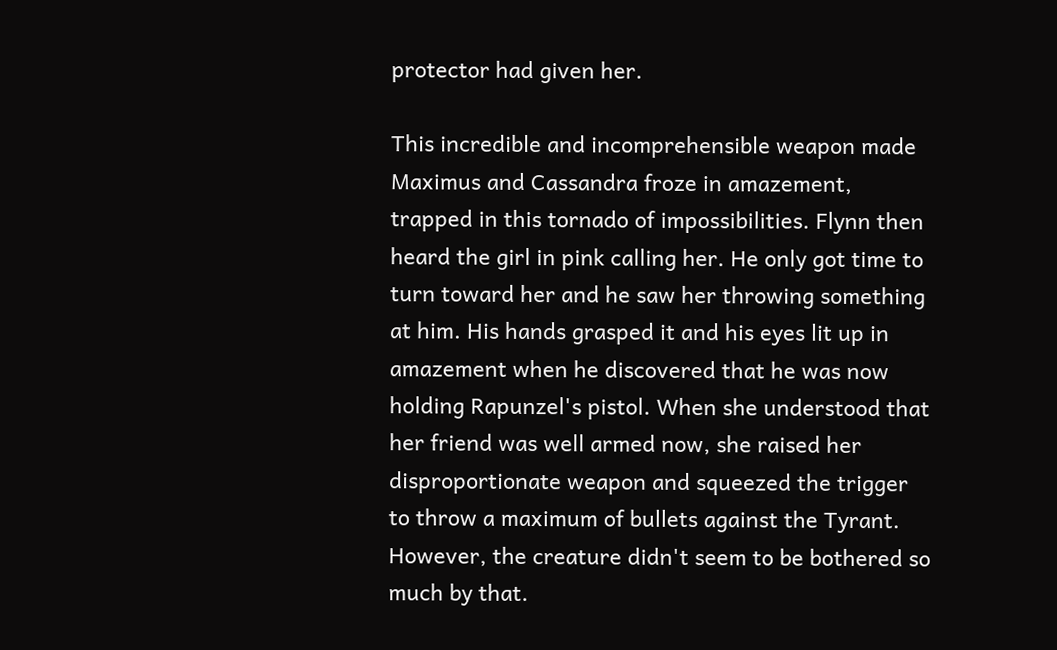protector had given her.

This incredible and incomprehensible weapon made Maximus and Cassandra froze in amazement, trapped in this tornado of impossibilities. Flynn then heard the girl in pink calling her. He only got time to turn toward her and he saw her throwing something at him. His hands grasped it and his eyes lit up in amazement when he discovered that he was now holding Rapunzel's pistol. When she understood that her friend was well armed now, she raised her disproportionate weapon and squeezed the trigger to throw a maximum of bullets against the Tyrant. However, the creature didn't seem to be bothered so much by that.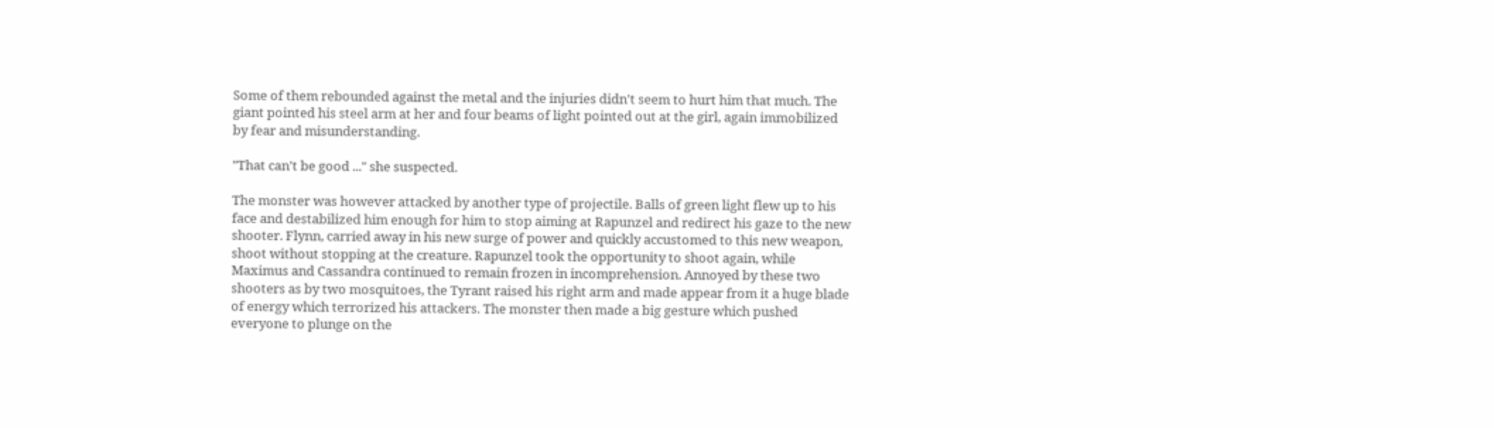Some of them rebounded against the metal and the injuries didn't seem to hurt him that much. The giant pointed his steel arm at her and four beams of light pointed out at the girl, again immobilized by fear and misunderstanding.

"That can't be good ..." she suspected.

The monster was however attacked by another type of projectile. Balls of green light flew up to his face and destabilized him enough for him to stop aiming at Rapunzel and redirect his gaze to the new shooter. Flynn, carried away in his new surge of power and quickly accustomed to this new weapon, shoot without stopping at the creature. Rapunzel took the opportunity to shoot again, while Maximus and Cassandra continued to remain frozen in incomprehension. Annoyed by these two shooters as by two mosquitoes, the Tyrant raised his right arm and made appear from it a huge blade of energy which terrorized his attackers. The monster then made a big gesture which pushed everyone to plunge on the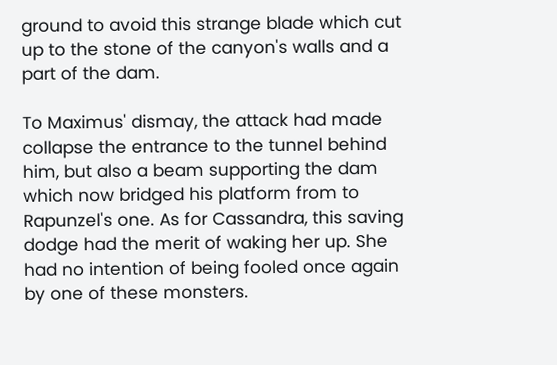ground to avoid this strange blade which cut up to the stone of the canyon's walls and a part of the dam.

To Maximus' dismay, the attack had made collapse the entrance to the tunnel behind him, but also a beam supporting the dam which now bridged his platform from to Rapunzel's one. As for Cassandra, this saving dodge had the merit of waking her up. She had no intention of being fooled once again by one of these monsters.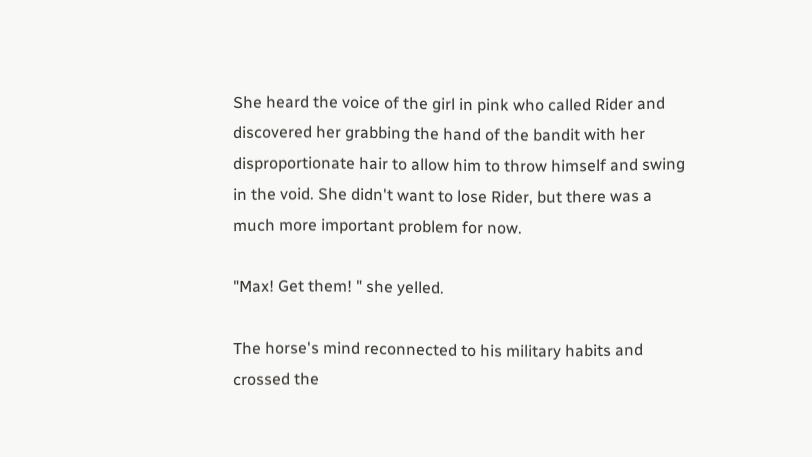She heard the voice of the girl in pink who called Rider and discovered her grabbing the hand of the bandit with her disproportionate hair to allow him to throw himself and swing in the void. She didn't want to lose Rider, but there was a much more important problem for now.

"Max! Get them! " she yelled.

The horse's mind reconnected to his military habits and crossed the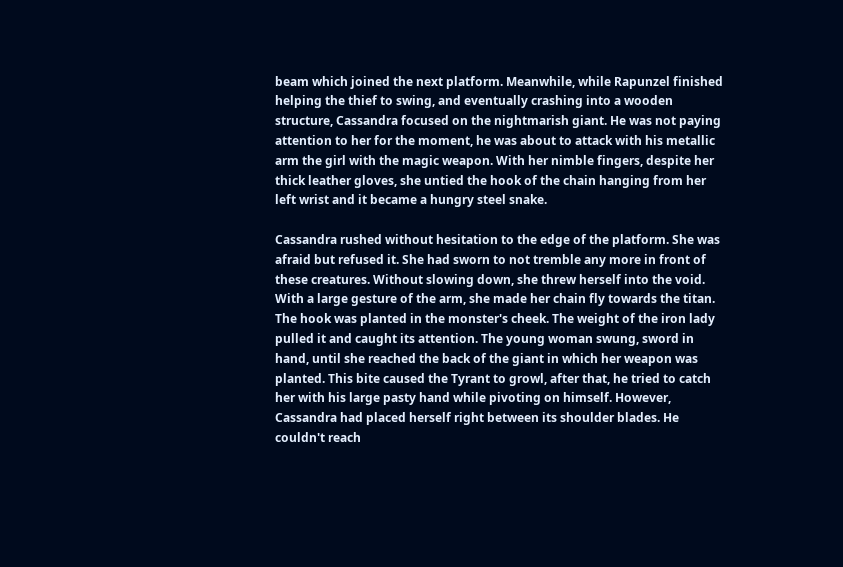beam which joined the next platform. Meanwhile, while Rapunzel finished helping the thief to swing, and eventually crashing into a wooden structure, Cassandra focused on the nightmarish giant. He was not paying attention to her for the moment, he was about to attack with his metallic arm the girl with the magic weapon. With her nimble fingers, despite her thick leather gloves, she untied the hook of the chain hanging from her left wrist and it became a hungry steel snake.

Cassandra rushed without hesitation to the edge of the platform. She was afraid but refused it. She had sworn to not tremble any more in front of these creatures. Without slowing down, she threw herself into the void. With a large gesture of the arm, she made her chain fly towards the titan. The hook was planted in the monster's cheek. The weight of the iron lady pulled it and caught its attention. The young woman swung, sword in hand, until she reached the back of the giant in which her weapon was planted. This bite caused the Tyrant to growl, after that, he tried to catch her with his large pasty hand while pivoting on himself. However, Cassandra had placed herself right between its shoulder blades. He couldn't reach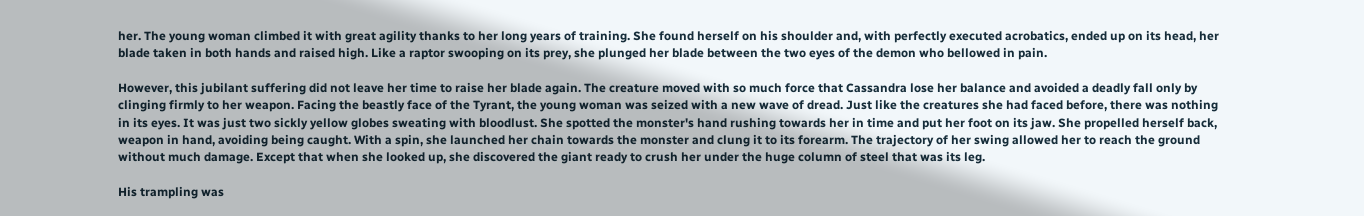her. The young woman climbed it with great agility thanks to her long years of training. She found herself on his shoulder and, with perfectly executed acrobatics, ended up on its head, her blade taken in both hands and raised high. Like a raptor swooping on its prey, she plunged her blade between the two eyes of the demon who bellowed in pain.

However, this jubilant suffering did not leave her time to raise her blade again. The creature moved with so much force that Cassandra lose her balance and avoided a deadly fall only by clinging firmly to her weapon. Facing the beastly face of the Tyrant, the young woman was seized with a new wave of dread. Just like the creatures she had faced before, there was nothing in its eyes. It was just two sickly yellow globes sweating with bloodlust. She spotted the monster's hand rushing towards her in time and put her foot on its jaw. She propelled herself back, weapon in hand, avoiding being caught. With a spin, she launched her chain towards the monster and clung it to its forearm. The trajectory of her swing allowed her to reach the ground without much damage. Except that when she looked up, she discovered the giant ready to crush her under the huge column of steel that was its leg.

His trampling was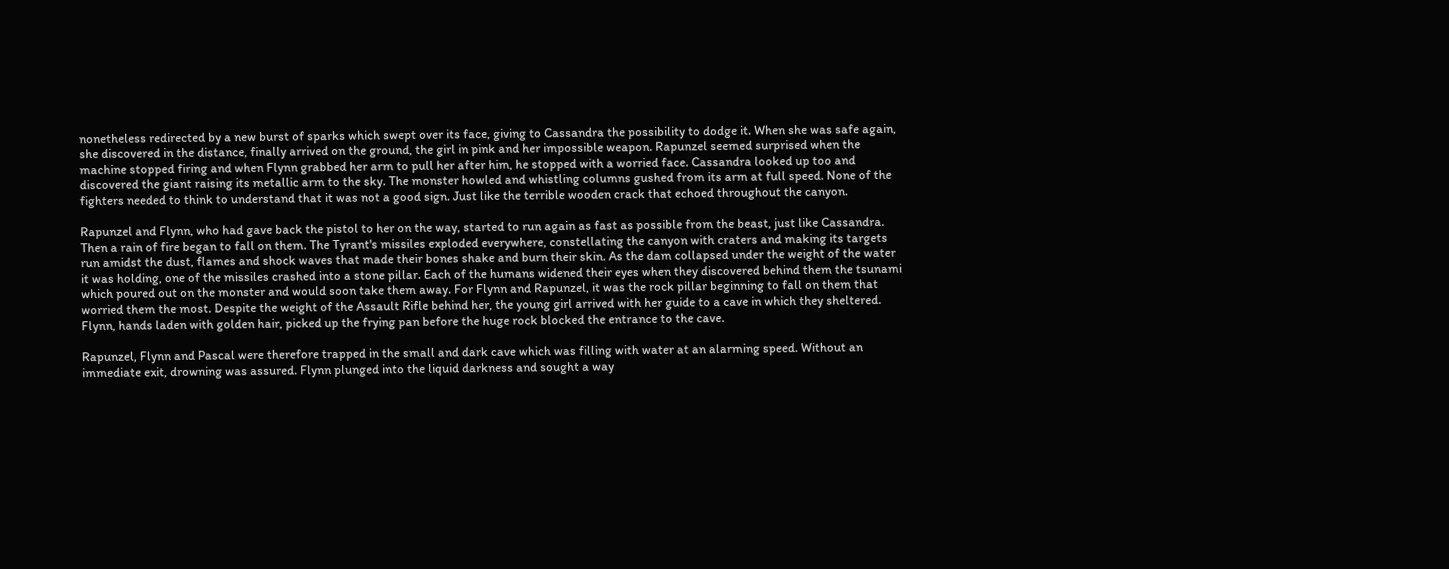nonetheless redirected by a new burst of sparks which swept over its face, giving to Cassandra the possibility to dodge it. When she was safe again, she discovered in the distance, finally arrived on the ground, the girl in pink and her impossible weapon. Rapunzel seemed surprised when the machine stopped firing and when Flynn grabbed her arm to pull her after him, he stopped with a worried face. Cassandra looked up too and discovered the giant raising its metallic arm to the sky. The monster howled and whistling columns gushed from its arm at full speed. None of the fighters needed to think to understand that it was not a good sign. Just like the terrible wooden crack that echoed throughout the canyon.

Rapunzel and Flynn, who had gave back the pistol to her on the way, started to run again as fast as possible from the beast, just like Cassandra. Then a rain of fire began to fall on them. The Tyrant's missiles exploded everywhere, constellating the canyon with craters and making its targets run amidst the dust, flames and shock waves that made their bones shake and burn their skin. As the dam collapsed under the weight of the water it was holding, one of the missiles crashed into a stone pillar. Each of the humans widened their eyes when they discovered behind them the tsunami which poured out on the monster and would soon take them away. For Flynn and Rapunzel, it was the rock pillar beginning to fall on them that worried them the most. Despite the weight of the Assault Rifle behind her, the young girl arrived with her guide to a cave in which they sheltered. Flynn, hands laden with golden hair, picked up the frying pan before the huge rock blocked the entrance to the cave.

Rapunzel, Flynn and Pascal were therefore trapped in the small and dark cave which was filling with water at an alarming speed. Without an immediate exit, drowning was assured. Flynn plunged into the liquid darkness and sought a way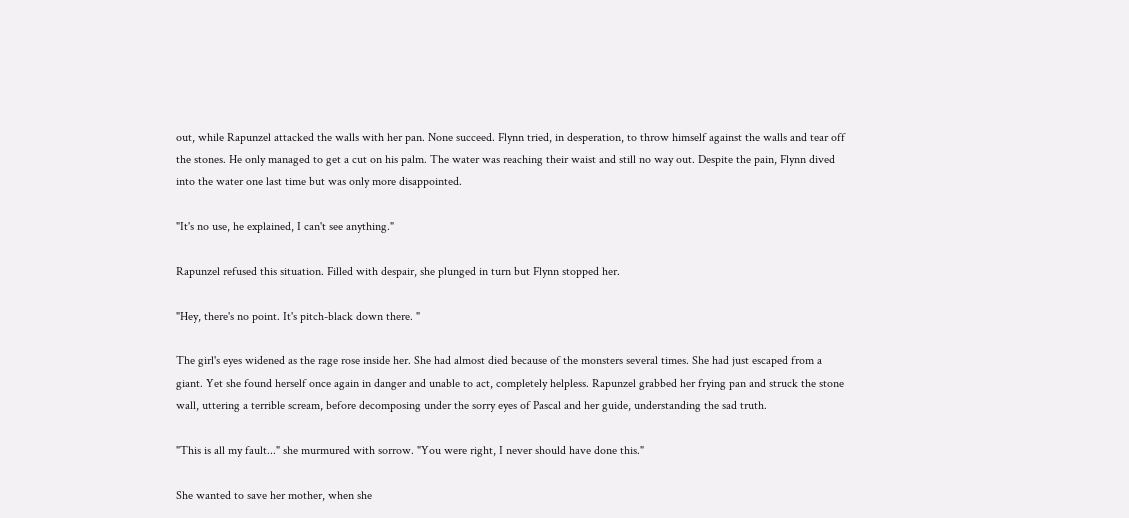out, while Rapunzel attacked the walls with her pan. None succeed. Flynn tried, in desperation, to throw himself against the walls and tear off the stones. He only managed to get a cut on his palm. The water was reaching their waist and still no way out. Despite the pain, Flynn dived into the water one last time but was only more disappointed.

"It's no use, he explained, I can't see anything."

Rapunzel refused this situation. Filled with despair, she plunged in turn but Flynn stopped her.

"Hey, there's no point. It's pitch-black down there. "

The girl's eyes widened as the rage rose inside her. She had almost died because of the monsters several times. She had just escaped from a giant. Yet she found herself once again in danger and unable to act, completely helpless. Rapunzel grabbed her frying pan and struck the stone wall, uttering a terrible scream, before decomposing under the sorry eyes of Pascal and her guide, understanding the sad truth.

"This is all my fault..." she murmured with sorrow. "You were right, I never should have done this."

She wanted to save her mother, when she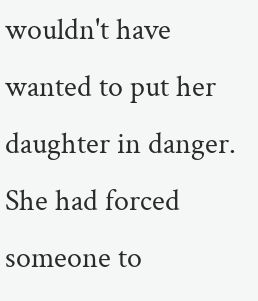wouldn't have wanted to put her daughter in danger. She had forced someone to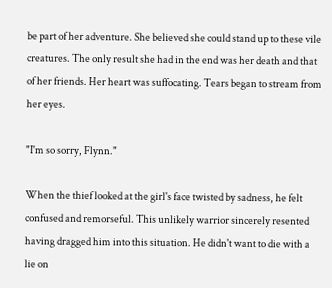be part of her adventure. She believed she could stand up to these vile creatures. The only result she had in the end was her death and that of her friends. Her heart was suffocating. Tears began to stream from her eyes.

"I'm so sorry, Flynn."

When the thief looked at the girl's face twisted by sadness, he felt confused and remorseful. This unlikely warrior sincerely resented having dragged him into this situation. He didn't want to die with a lie on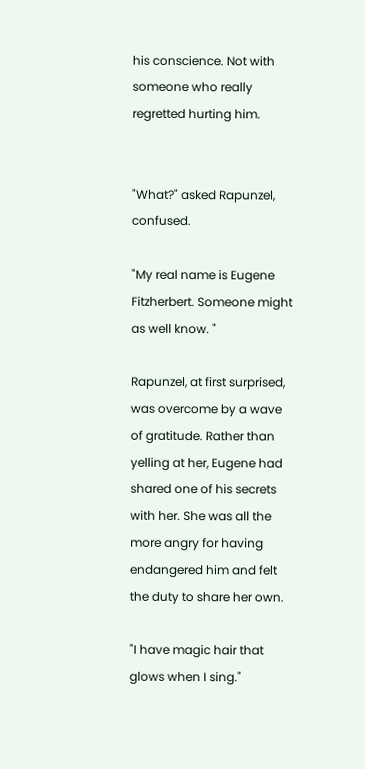his conscience. Not with someone who really regretted hurting him.


"What?" asked Rapunzel, confused.

"My real name is Eugene Fitzherbert. Someone might as well know. "

Rapunzel, at first surprised, was overcome by a wave of gratitude. Rather than yelling at her, Eugene had shared one of his secrets with her. She was all the more angry for having endangered him and felt the duty to share her own.

"I have magic hair that glows when I sing."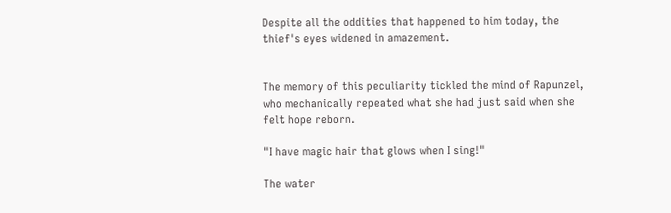Despite all the oddities that happened to him today, the thief's eyes widened in amazement.


The memory of this peculiarity tickled the mind of Rapunzel, who mechanically repeated what she had just said when she felt hope reborn.

"I have magic hair that glows when I sing!"

The water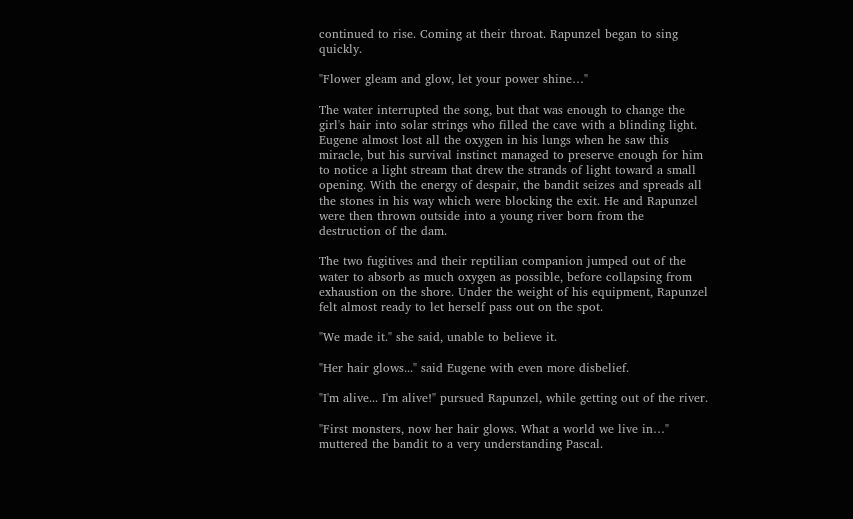continued to rise. Coming at their throat. Rapunzel began to sing quickly.

"Flower gleam and glow, let your power shine…"

The water interrupted the song, but that was enough to change the girl's hair into solar strings who filled the cave with a blinding light. Eugene almost lost all the oxygen in his lungs when he saw this miracle, but his survival instinct managed to preserve enough for him to notice a light stream that drew the strands of light toward a small opening. With the energy of despair, the bandit seizes and spreads all the stones in his way which were blocking the exit. He and Rapunzel were then thrown outside into a young river born from the destruction of the dam.

The two fugitives and their reptilian companion jumped out of the water to absorb as much oxygen as possible, before collapsing from exhaustion on the shore. Under the weight of his equipment, Rapunzel felt almost ready to let herself pass out on the spot.

"We made it." she said, unable to believe it.

"Her hair glows..." said Eugene with even more disbelief.

"I'm alive... I'm alive!" pursued Rapunzel, while getting out of the river.

"First monsters, now her hair glows. What a world we live in…" muttered the bandit to a very understanding Pascal.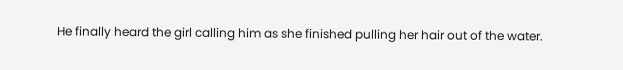He finally heard the girl calling him as she finished pulling her hair out of the water.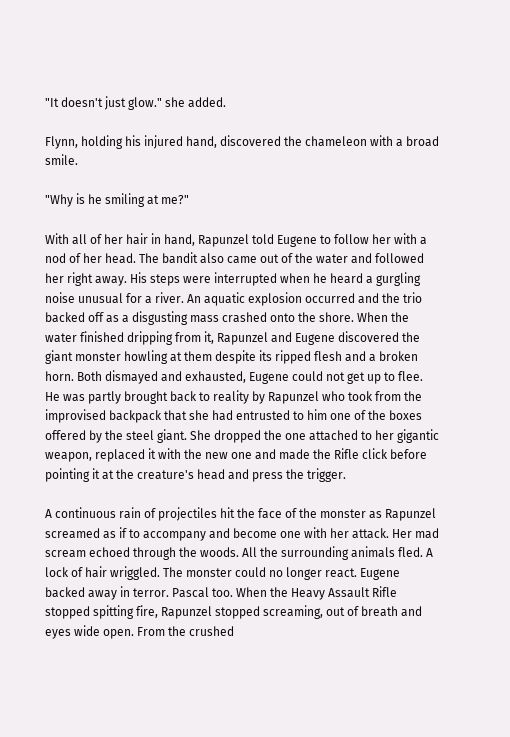"It doesn't just glow." she added.

Flynn, holding his injured hand, discovered the chameleon with a broad smile.

"Why is he smiling at me?"

With all of her hair in hand, Rapunzel told Eugene to follow her with a nod of her head. The bandit also came out of the water and followed her right away. His steps were interrupted when he heard a gurgling noise unusual for a river. An aquatic explosion occurred and the trio backed off as a disgusting mass crashed onto the shore. When the water finished dripping from it, Rapunzel and Eugene discovered the giant monster howling at them despite its ripped flesh and a broken horn. Both dismayed and exhausted, Eugene could not get up to flee. He was partly brought back to reality by Rapunzel who took from the improvised backpack that she had entrusted to him one of the boxes offered by the steel giant. She dropped the one attached to her gigantic weapon, replaced it with the new one and made the Rifle click before pointing it at the creature's head and press the trigger.

A continuous rain of projectiles hit the face of the monster as Rapunzel screamed as if to accompany and become one with her attack. Her mad scream echoed through the woods. All the surrounding animals fled. A lock of hair wriggled. The monster could no longer react. Eugene backed away in terror. Pascal too. When the Heavy Assault Rifle stopped spitting fire, Rapunzel stopped screaming, out of breath and eyes wide open. From the crushed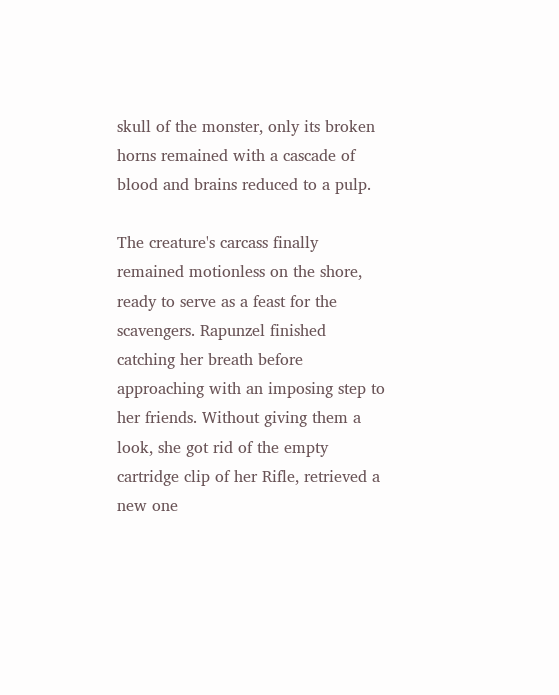skull of the monster, only its broken horns remained with a cascade of blood and brains reduced to a pulp.

The creature's carcass finally remained motionless on the shore, ready to serve as a feast for the scavengers. Rapunzel finished catching her breath before approaching with an imposing step to her friends. Without giving them a look, she got rid of the empty cartridge clip of her Rifle, retrieved a new one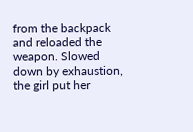from the backpack and reloaded the weapon. Slowed down by exhaustion, the girl put her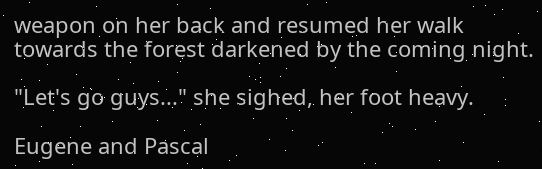weapon on her back and resumed her walk towards the forest darkened by the coming night.

"Let's go guys..." she sighed, her foot heavy.

Eugene and Pascal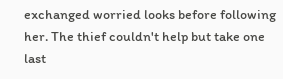exchanged worried looks before following her. The thief couldn't help but take one last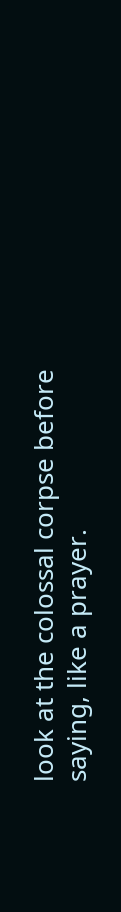look at the colossal corpse before saying, like a prayer.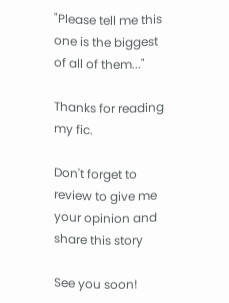"Please tell me this one is the biggest of all of them..."

Thanks for reading my fic.

Don't forget to review to give me your opinion and share this story

See you soon!